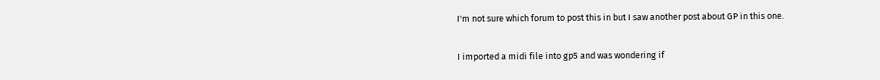I'm not sure which forum to post this in but I saw another post about GP in this one.

I imported a midi file into gp5 and was wondering if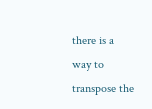there is a way to transpose the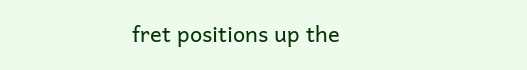fret positions up the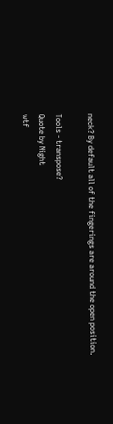neck? By default all of the fingerings are around the open position.

Tools - transpose?
Quote by Night
wtf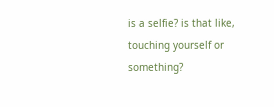is a selfie? is that like, touching yourself or something?